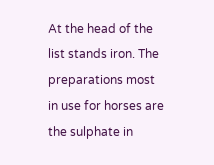At the head of the list stands iron. The preparations most in use for horses are the sulphate in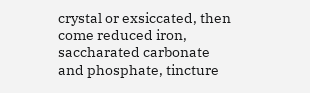crystal or exsiccated, then come reduced iron, saccharated carbonate and phosphate, tincture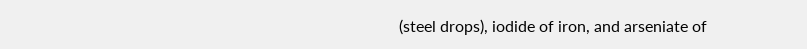(steel drops), iodide of iron, and arseniate of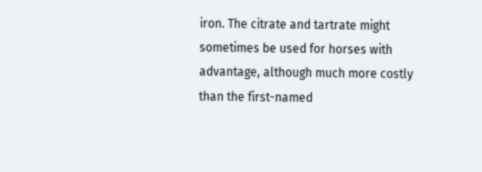iron. The citrate and tartrate might sometimes be used for horses with advantage, although much more costly than the first-named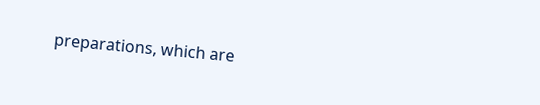preparations, which are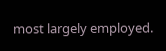most largely employed.